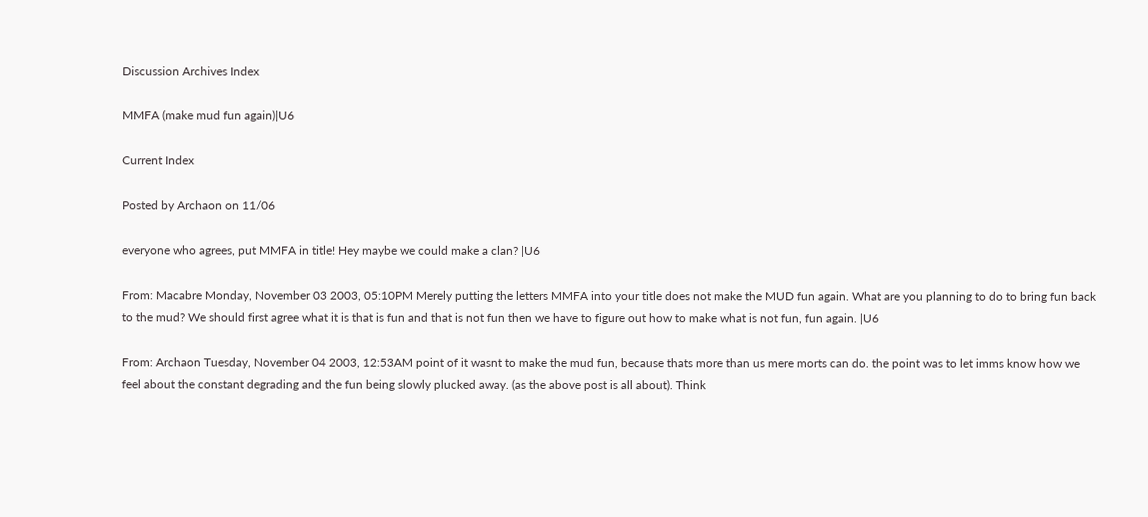Discussion Archives Index

MMFA (make mud fun again)|U6

Current Index

Posted by Archaon on 11/06

everyone who agrees, put MMFA in title! Hey maybe we could make a clan? |U6

From: Macabre Monday, November 03 2003, 05:10PM Merely putting the letters MMFA into your title does not make the MUD fun again. What are you planning to do to bring fun back to the mud? We should first agree what it is that is fun and that is not fun then we have to figure out how to make what is not fun, fun again. |U6

From: Archaon Tuesday, November 04 2003, 12:53AM point of it wasnt to make the mud fun, because thats more than us mere morts can do. the point was to let imms know how we feel about the constant degrading and the fun being slowly plucked away. (as the above post is all about). Think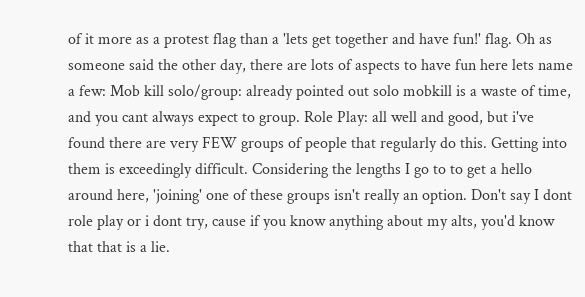of it more as a protest flag than a 'lets get together and have fun!' flag. Oh as someone said the other day, there are lots of aspects to have fun here lets name a few: Mob kill solo/group: already pointed out solo mobkill is a waste of time, and you cant always expect to group. Role Play: all well and good, but i've found there are very FEW groups of people that regularly do this. Getting into them is exceedingly difficult. Considering the lengths I go to to get a hello around here, 'joining' one of these groups isn't really an option. Don't say I dont role play or i dont try, cause if you know anything about my alts, you'd know that that is a lie.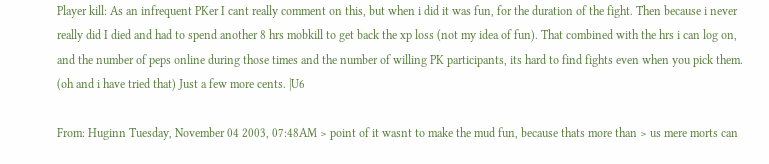Player kill: As an infrequent PKer I cant really comment on this, but when i did it was fun, for the duration of the fight. Then because i never really did I died and had to spend another 8 hrs mobkill to get back the xp loss (not my idea of fun). That combined with the hrs i can log on, and the number of peps online during those times and the number of willing PK participants, its hard to find fights even when you pick them. (oh and i have tried that) Just a few more cents. |U6

From: Huginn Tuesday, November 04 2003, 07:48AM > point of it wasnt to make the mud fun, because thats more than > us mere morts can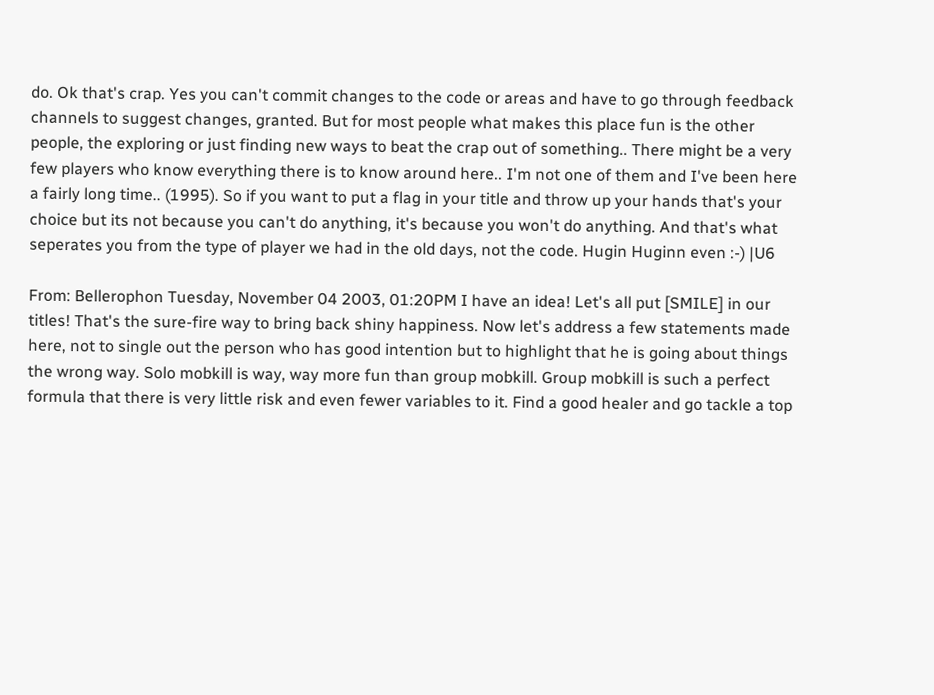do. Ok that's crap. Yes you can't commit changes to the code or areas and have to go through feedback channels to suggest changes, granted. But for most people what makes this place fun is the other people, the exploring or just finding new ways to beat the crap out of something.. There might be a very few players who know everything there is to know around here.. I'm not one of them and I've been here a fairly long time.. (1995). So if you want to put a flag in your title and throw up your hands that's your choice but its not because you can't do anything, it's because you won't do anything. And that's what seperates you from the type of player we had in the old days, not the code. Hugin Huginn even :-) |U6

From: Bellerophon Tuesday, November 04 2003, 01:20PM I have an idea! Let's all put [SMILE] in our titles! That's the sure-fire way to bring back shiny happiness. Now let's address a few statements made here, not to single out the person who has good intention but to highlight that he is going about things the wrong way. Solo mobkill is way, way more fun than group mobkill. Group mobkill is such a perfect formula that there is very little risk and even fewer variables to it. Find a good healer and go tackle a top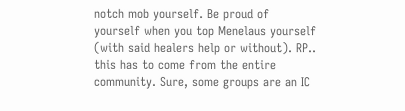notch mob yourself. Be proud of yourself when you top Menelaus yourself (with said healers help or without). RP.. this has to come from the entire community. Sure, some groups are an IC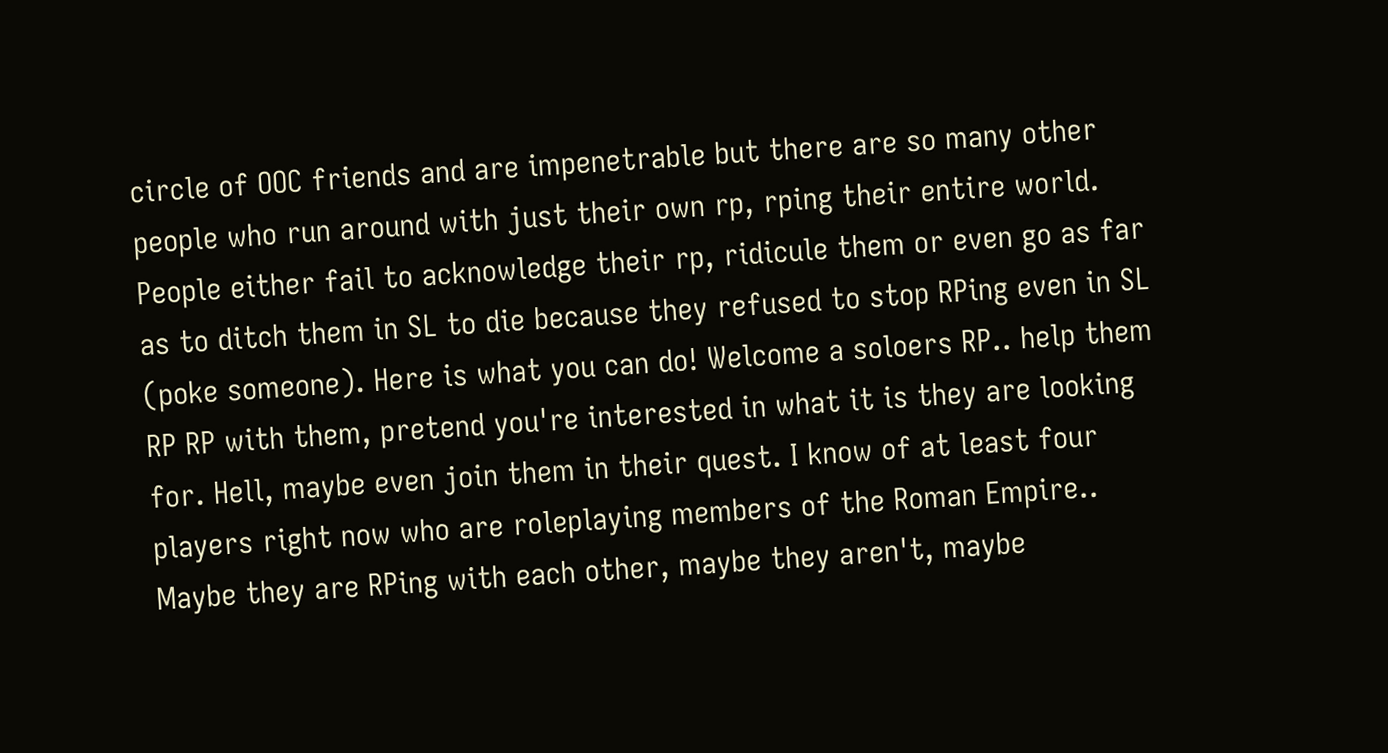circle of OOC friends and are impenetrable but there are so many other people who run around with just their own rp, rping their entire world. People either fail to acknowledge their rp, ridicule them or even go as far as to ditch them in SL to die because they refused to stop RPing even in SL (poke someone). Here is what you can do! Welcome a soloers RP.. help them RP RP with them, pretend you're interested in what it is they are looking for. Hell, maybe even join them in their quest. I know of at least four players right now who are roleplaying members of the Roman Empire.. Maybe they are RPing with each other, maybe they aren't, maybe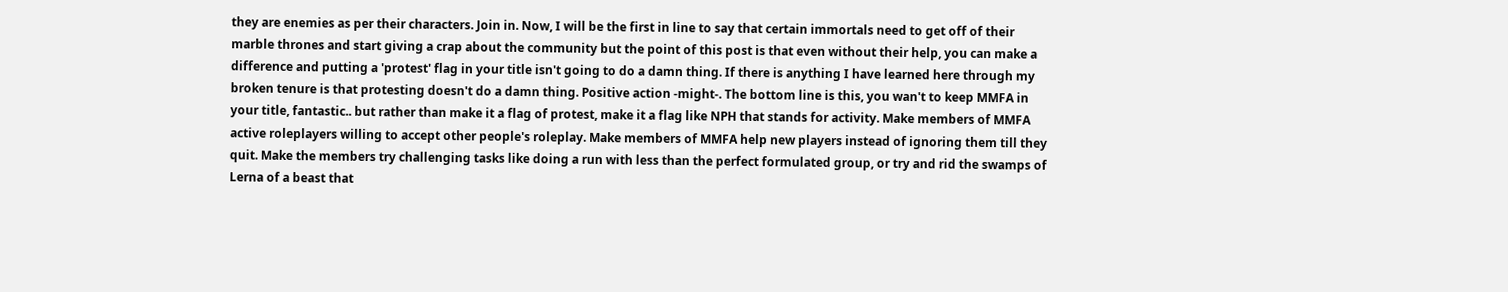they are enemies as per their characters. Join in. Now, I will be the first in line to say that certain immortals need to get off of their marble thrones and start giving a crap about the community but the point of this post is that even without their help, you can make a difference and putting a 'protest' flag in your title isn't going to do a damn thing. If there is anything I have learned here through my broken tenure is that protesting doesn't do a damn thing. Positive action -might-. The bottom line is this, you wan't to keep MMFA in your title, fantastic.. but rather than make it a flag of protest, make it a flag like NPH that stands for activity. Make members of MMFA active roleplayers willing to accept other people's roleplay. Make members of MMFA help new players instead of ignoring them till they quit. Make the members try challenging tasks like doing a run with less than the perfect formulated group, or try and rid the swamps of Lerna of a beast that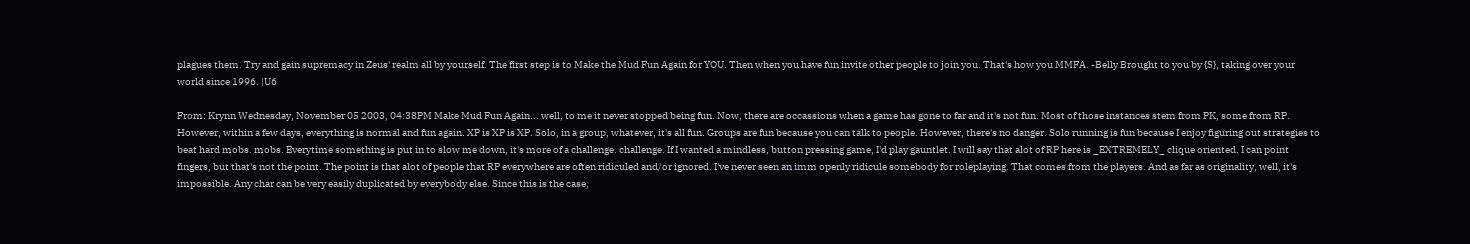plagues them. Try and gain supremacy in Zeus' realm all by yourself. The first step is to Make the Mud Fun Again for YOU. Then when you have fun invite other people to join you. That's how you MMFA. -Belly Brought to you by {S}, taking over your world since 1996. |U6

From: Krynn Wednesday, November 05 2003, 04:38PM Make Mud Fun Again... well, to me it never stopped being fun. Now, there are occassions when a game has gone to far and it's not fun. Most of those instances stem from PK, some from RP. However, within a few days, everything is normal and fun again. XP is XP is XP. Solo, in a group, whatever, it's all fun. Groups are fun because you can talk to people. However, there's no danger. Solo running is fun because I enjoy figuring out strategies to beat hard mobs. mobs. Everytime something is put in to slow me down, it's more of a challenge. challenge. If I wanted a mindless, button pressing game, I'd play gauntlet. I will say that alot of RP here is _EXTREMELY_ clique oriented. I can point fingers, but that's not the point. The point is that alot of people that RP everywhere are often ridiculed and/or ignored. I've never seen an imm openly ridicule somebody for roleplaying. That comes from the players. And as far as originality, well, it's impossible. Any char can be very easily duplicated by everybody else. Since this is the case,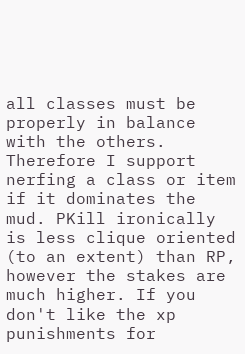all classes must be properly in balance with the others. Therefore I support nerfing a class or item if it dominates the mud. PKill ironically is less clique oriented (to an extent) than RP, however the stakes are much higher. If you don't like the xp punishments for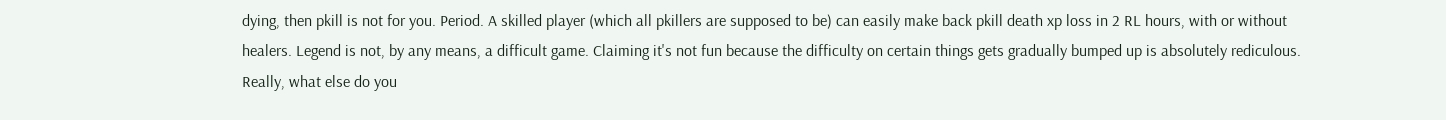dying, then pkill is not for you. Period. A skilled player (which all pkillers are supposed to be) can easily make back pkill death xp loss in 2 RL hours, with or without healers. Legend is not, by any means, a difficult game. Claiming it's not fun because the difficulty on certain things gets gradually bumped up is absolutely rediculous. Really, what else do you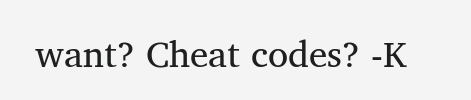want? Cheat codes? -K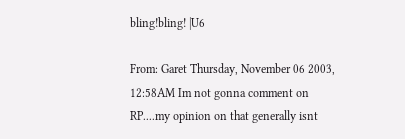bling!bling! |U6

From: Garet Thursday, November 06 2003, 12:58AM Im not gonna comment on RP....my opinion on that generally isnt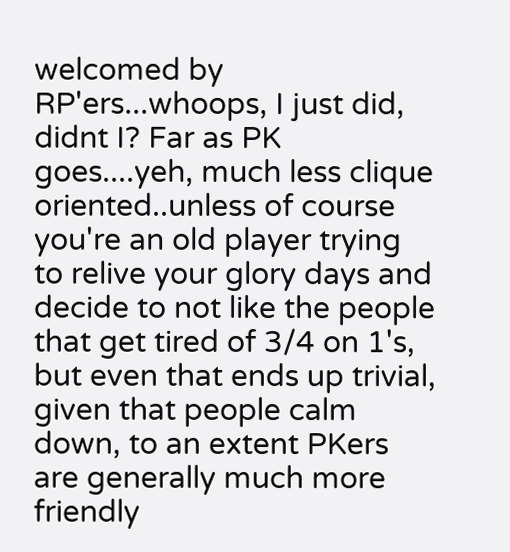welcomed by RP'ers...whoops, I just did, didnt I? Far as PK goes....yeh, much less clique oriented..unless of course you're an old player trying to relive your glory days and decide to not like the people that get tired of 3/4 on 1's, but even that ends up trivial, given that people calm down, to an extent PKers are generally much more friendly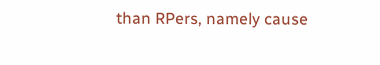than RPers, namely cause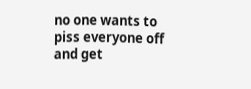no one wants to piss everyone off and get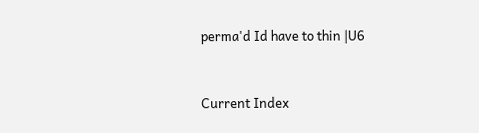perma'd Id have to thin |U6


Current Index